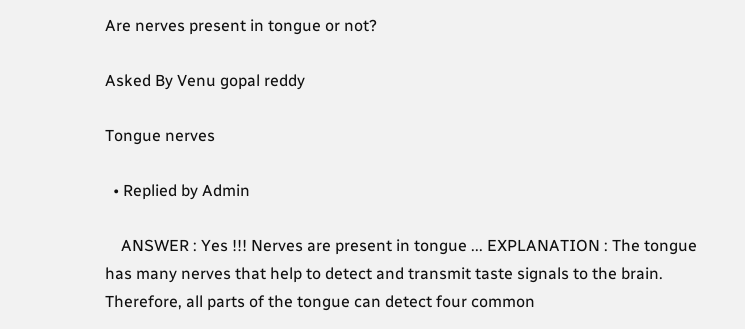Are nerves present in tongue or not?

Asked By Venu gopal reddy

Tongue nerves

  • Replied by Admin

    ANSWER : Yes !!! Nerves are present in tongue ... EXPLANATION : The tongue has many nerves that help to detect and transmit taste signals to the brain. Therefore, all parts of the tongue can detect four common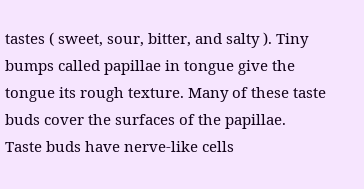tastes ( sweet, sour, bitter, and salty ). Tiny bumps called papillae in tongue give the tongue its rough texture. Many of these taste buds cover the surfaces of the papillae. Taste buds have nerve-like cells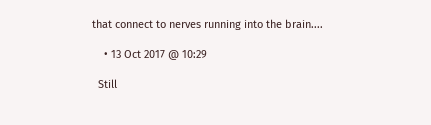that connect to nerves running into the brain....

    • 13 Oct 2017 @ 10:29

  Still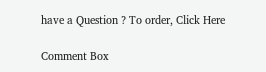have a Question ? To order, Click Here

Comment Box